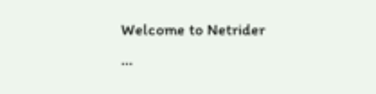Welcome to Netrider ...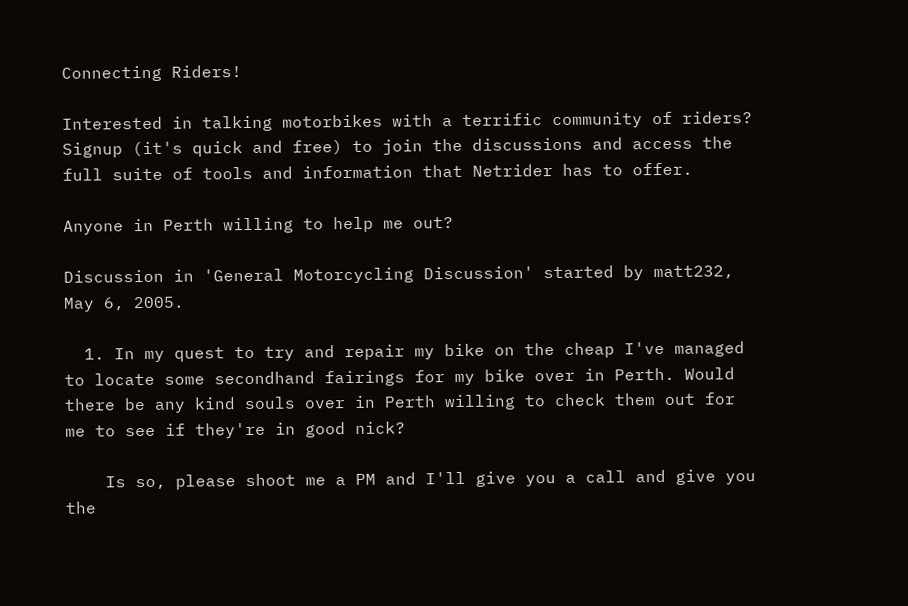Connecting Riders!

Interested in talking motorbikes with a terrific community of riders?
Signup (it's quick and free) to join the discussions and access the full suite of tools and information that Netrider has to offer.

Anyone in Perth willing to help me out?

Discussion in 'General Motorcycling Discussion' started by matt232, May 6, 2005.

  1. In my quest to try and repair my bike on the cheap I've managed to locate some secondhand fairings for my bike over in Perth. Would there be any kind souls over in Perth willing to check them out for me to see if they're in good nick?

    Is so, please shoot me a PM and I'll give you a call and give you the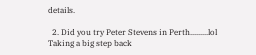details.

  2. Did you try Peter Stevens in Perth.........lol Taking a big step back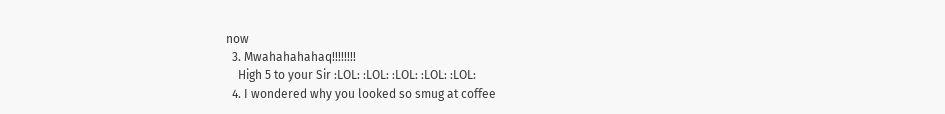now
  3. Mwahahahahaq!!!!!!!!
    High 5 to your Sir :LOL: :LOL: :LOL: :LOL: :LOL:
  4. I wondered why you looked so smug at coffee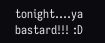tonight....ya bastard!!! :D